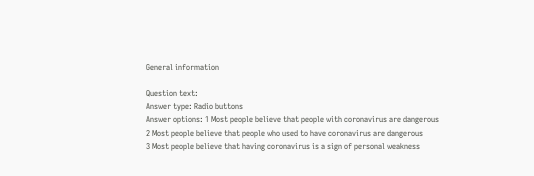General information

Question text:
Answer type: Radio buttons
Answer options: 1 Most people believe that people with coronavirus are dangerous
2 Most people believe that people who used to have coronavirus are dangerous
3 Most people believe that having coronavirus is a sign of personal weakness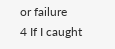or failure
4 If I caught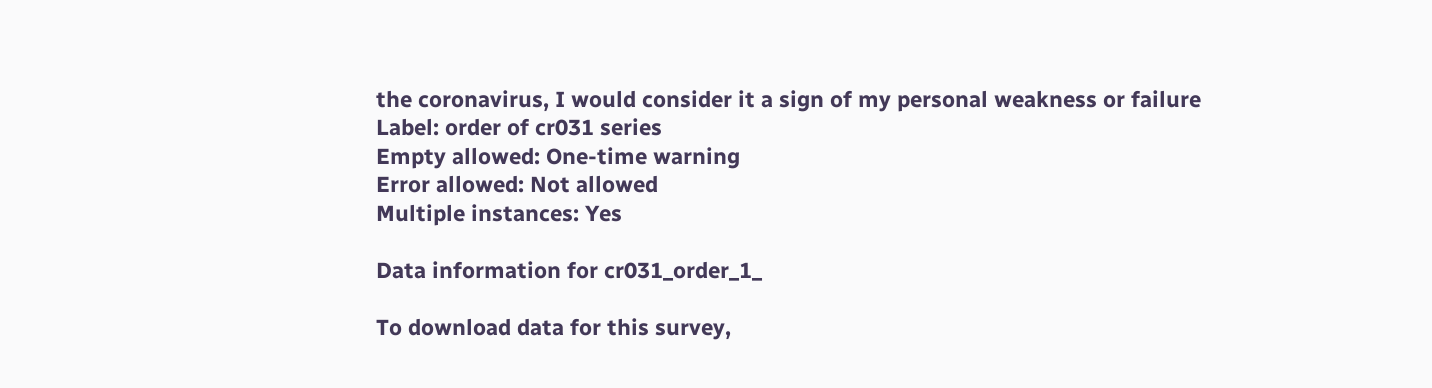the coronavirus, I would consider it a sign of my personal weakness or failure
Label: order of cr031 series
Empty allowed: One-time warning
Error allowed: Not allowed
Multiple instances: Yes

Data information for cr031_order_1_

To download data for this survey,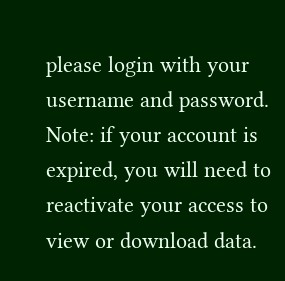please login with your username and password. Note: if your account is expired, you will need to reactivate your access to view or download data.